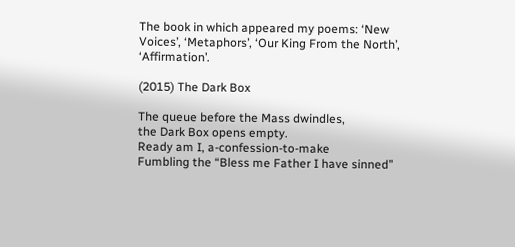The book in which appeared my poems: ‘New Voices’, ‘Metaphors’, ‘Our King From the North’, ‘Affirmation’.

(2015) The Dark Box

The queue before the Mass dwindles,
the Dark Box opens empty.
Ready am I, a-confession-to-make
Fumbling the “Bless me Father I have sinned”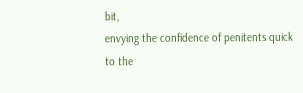bit,
envying the confidence of penitents quick
to the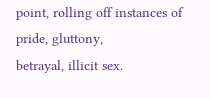point, rolling off instances of pride, gluttony,
betrayal, illicit sex.